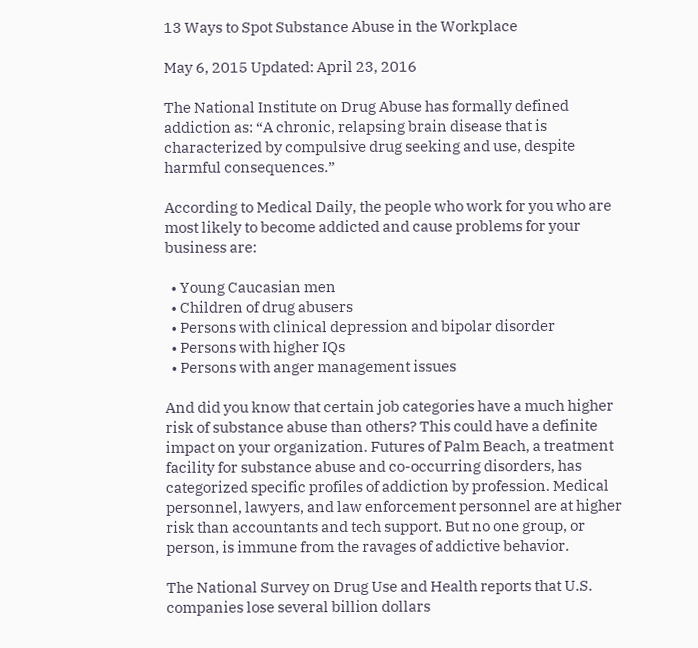13 Ways to Spot Substance Abuse in the Workplace

May 6, 2015 Updated: April 23, 2016

The National Institute on Drug Abuse has formally defined addiction as: “A chronic, relapsing brain disease that is characterized by compulsive drug seeking and use, despite harmful consequences.”

According to Medical Daily, the people who work for you who are most likely to become addicted and cause problems for your business are:

  • Young Caucasian men
  • Children of drug abusers
  • Persons with clinical depression and bipolar disorder
  • Persons with higher IQs
  • Persons with anger management issues

And did you know that certain job categories have a much higher risk of substance abuse than others? This could have a definite impact on your organization. Futures of Palm Beach, a treatment facility for substance abuse and co-occurring disorders, has categorized specific profiles of addiction by profession. Medical personnel, lawyers, and law enforcement personnel are at higher risk than accountants and tech support. But no one group, or person, is immune from the ravages of addictive behavior.

The National Survey on Drug Use and Health reports that U.S. companies lose several billion dollars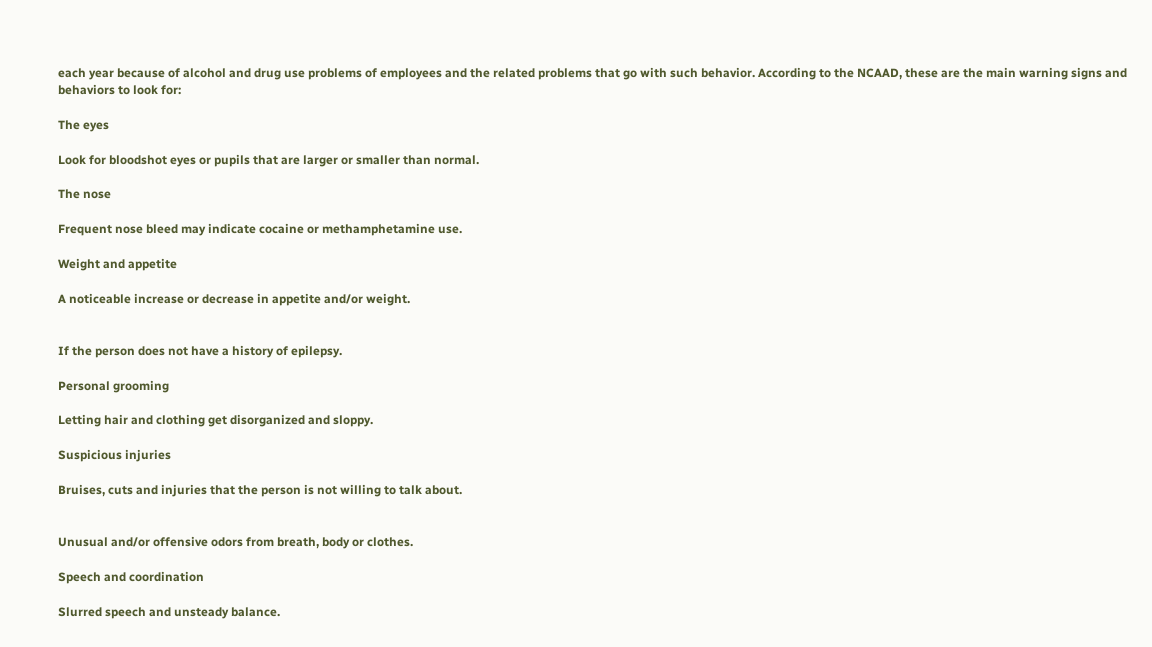each year because of alcohol and drug use problems of employees and the related problems that go with such behavior. According to the NCAAD, these are the main warning signs and behaviors to look for:

The eyes

Look for bloodshot eyes or pupils that are larger or smaller than normal.

The nose

Frequent nose bleed may indicate cocaine or methamphetamine use.

Weight and appetite

A noticeable increase or decrease in appetite and/or weight.


If the person does not have a history of epilepsy.

Personal grooming

Letting hair and clothing get disorganized and sloppy.

Suspicious injuries

Bruises, cuts and injuries that the person is not willing to talk about.


Unusual and/or offensive odors from breath, body or clothes.

Speech and coordination

Slurred speech and unsteady balance.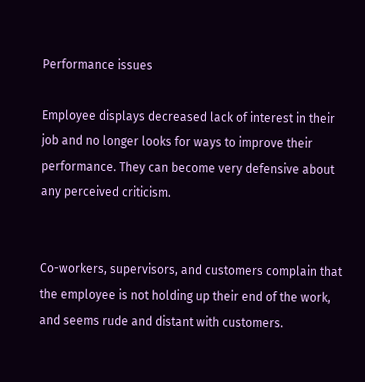Performance issues

Employee displays decreased lack of interest in their job and no longer looks for ways to improve their performance. They can become very defensive about any perceived criticism.


Co-workers, supervisors, and customers complain that the employee is not holding up their end of the work, and seems rude and distant with customers.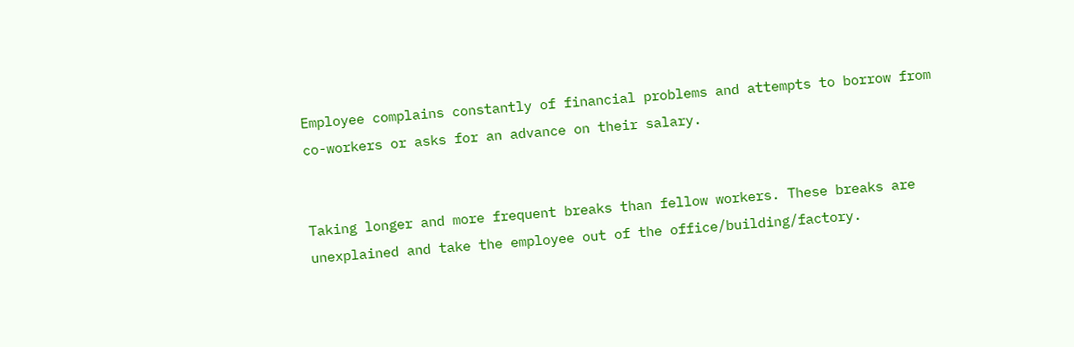Employee complains constantly of financial problems and attempts to borrow from co-workers or asks for an advance on their salary.


Taking longer and more frequent breaks than fellow workers. These breaks are unexplained and take the employee out of the office/building/factory.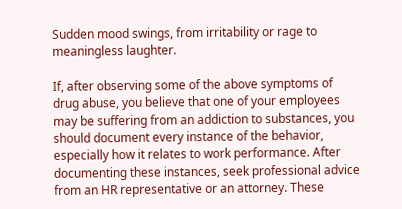Sudden mood swings, from irritability or rage to meaningless laughter.

If, after observing some of the above symptoms of drug abuse, you believe that one of your employees may be suffering from an addiction to substances, you should document every instance of the behavior, especially how it relates to work performance. After documenting these instances, seek professional advice from an HR representative or an attorney. These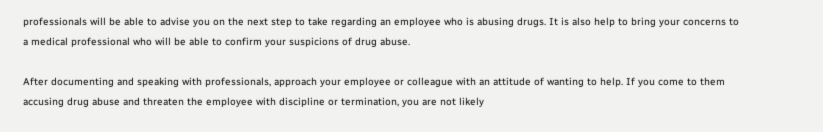professionals will be able to advise you on the next step to take regarding an employee who is abusing drugs. It is also help to bring your concerns to a medical professional who will be able to confirm your suspicions of drug abuse.

After documenting and speaking with professionals, approach your employee or colleague with an attitude of wanting to help. If you come to them accusing drug abuse and threaten the employee with discipline or termination, you are not likely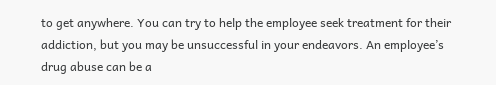to get anywhere. You can try to help the employee seek treatment for their addiction, but you may be unsuccessful in your endeavors. An employee’s drug abuse can be a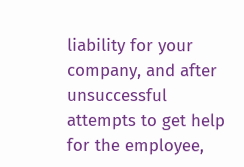liability for your company, and after unsuccessful attempts to get help for the employee,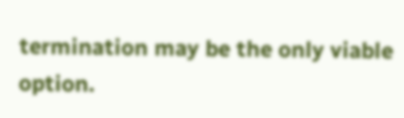termination may be the only viable option.